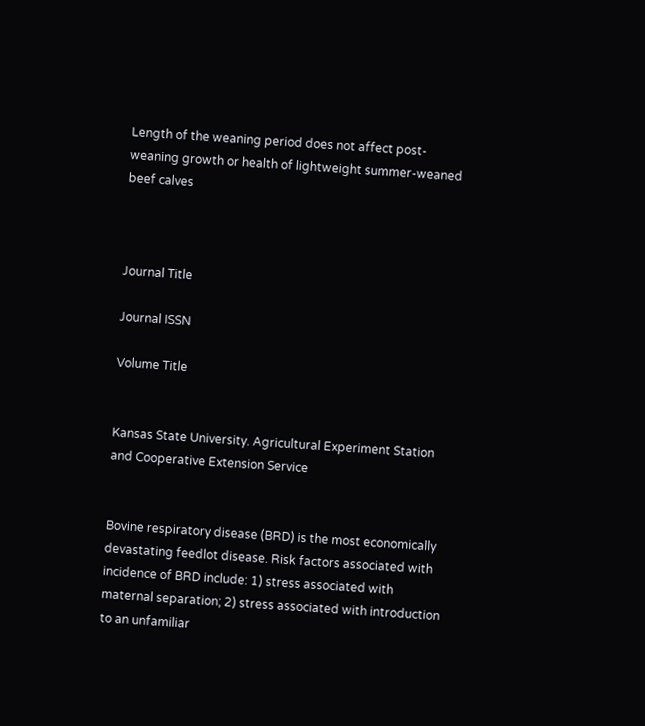Length of the weaning period does not affect post-weaning growth or health of lightweight summer-weaned beef calves



Journal Title

Journal ISSN

Volume Title


Kansas State University. Agricultural Experiment Station and Cooperative Extension Service


Bovine respiratory disease (BRD) is the most economically devastating feedlot disease. Risk factors associated with incidence of BRD include: 1) stress associated with maternal separation; 2) stress associated with introduction to an unfamiliar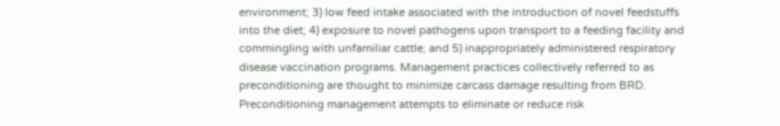environment; 3) low feed intake associated with the introduction of novel feedstuffs into the diet; 4) exposure to novel pathogens upon transport to a feeding facility and commingling with unfamiliar cattle; and 5) inappropriately administered respiratory disease vaccination programs. Management practices collectively referred to as preconditioning are thought to minimize carcass damage resulting from BRD. Preconditioning management attempts to eliminate or reduce risk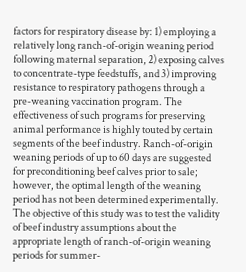factors for respiratory disease by: 1) employing a relatively long ranch-of-origin weaning period following maternal separation, 2) exposing calves to concentrate-type feedstuffs, and 3) improving resistance to respiratory pathogens through a pre-weaning vaccination program. The effectiveness of such programs for preserving animal performance is highly touted by certain segments of the beef industry. Ranch-of-origin weaning periods of up to 60 days are suggested for preconditioning beef calves prior to sale; however, the optimal length of the weaning period has not been determined experimentally. The objective of this study was to test the validity of beef industry assumptions about the appropriate length of ranch-of-origin weaning periods for summer-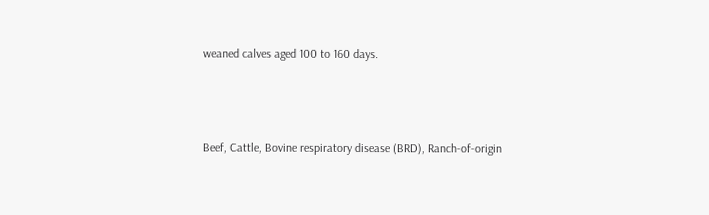weaned calves aged 100 to 160 days.



Beef, Cattle, Bovine respiratory disease (BRD), Ranch-of-origin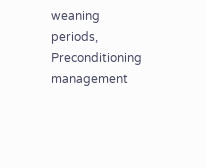weaning periods, Preconditioning management